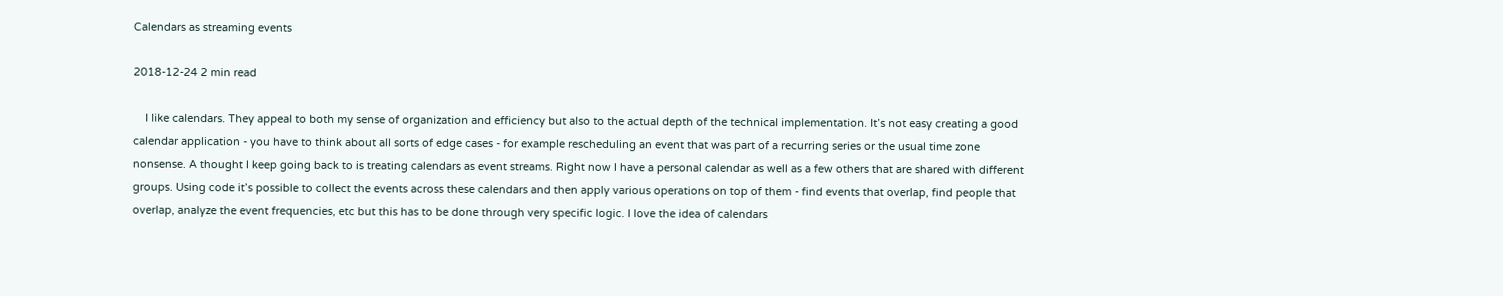Calendars as streaming events

2018-12-24 2 min read

    I like calendars. They appeal to both my sense of organization and efficiency but also to the actual depth of the technical implementation. It’s not easy creating a good calendar application - you have to think about all sorts of edge cases - for example rescheduling an event that was part of a recurring series or the usual time zone nonsense. A thought I keep going back to is treating calendars as event streams. Right now I have a personal calendar as well as a few others that are shared with different groups. Using code it’s possible to collect the events across these calendars and then apply various operations on top of them - find events that overlap, find people that overlap, analyze the event frequencies, etc but this has to be done through very specific logic. I love the idea of calendars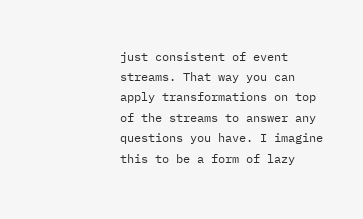just consistent of event streams. That way you can apply transformations on top of the streams to answer any questions you have. I imagine this to be a form of lazy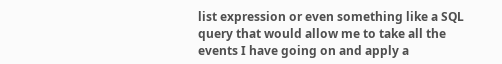list expression or even something like a SQL query that would allow me to take all the events I have going on and apply a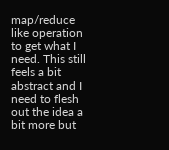map/reduce like operation to get what I need. This still feels a bit abstract and I need to flesh out the idea a bit more but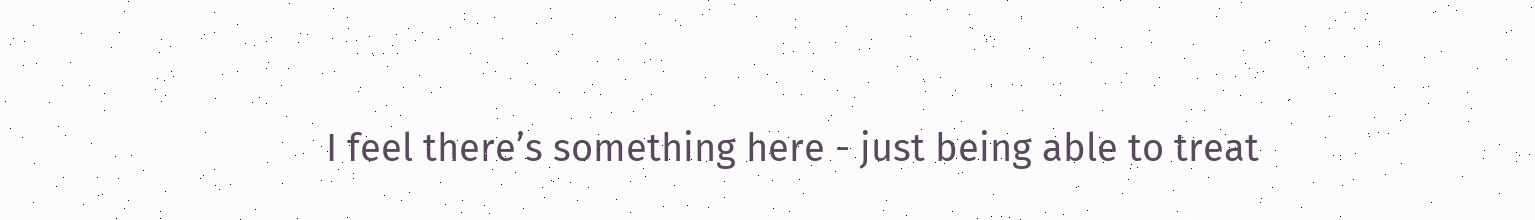I feel there’s something here - just being able to treat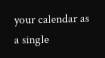your calendar as a single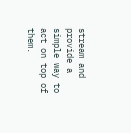stream and provide a simple way to act on top of them.